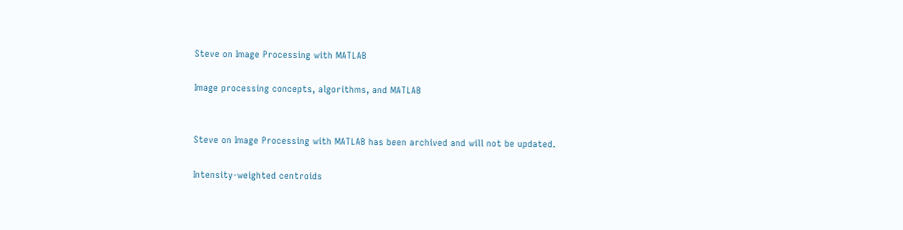Steve on Image Processing with MATLAB

Image processing concepts, algorithms, and MATLAB


Steve on Image Processing with MATLAB has been archived and will not be updated.

Intensity-weighted centroids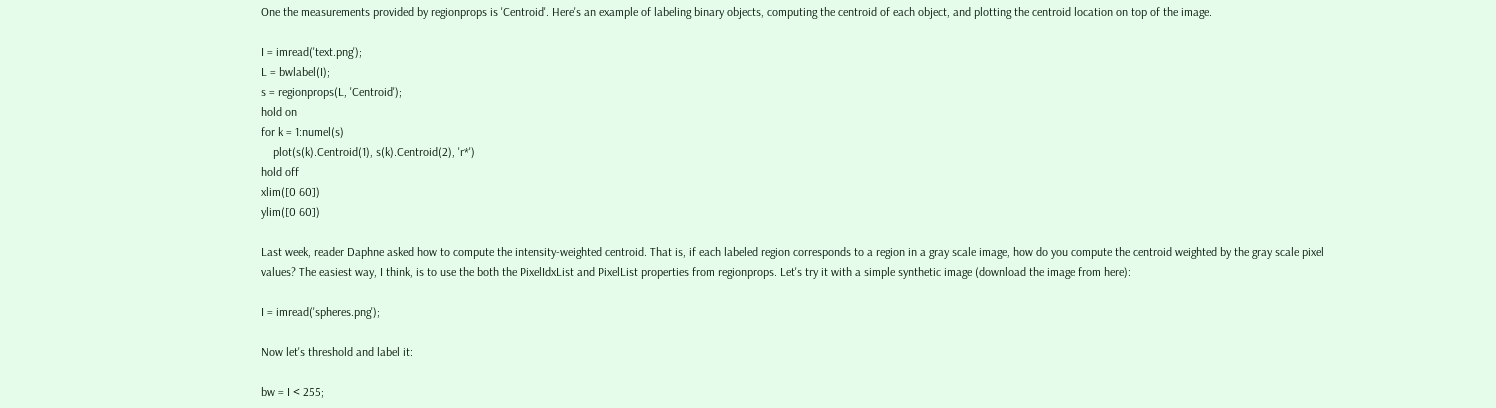One the measurements provided by regionprops is 'Centroid'. Here's an example of labeling binary objects, computing the centroid of each object, and plotting the centroid location on top of the image.

I = imread('text.png');
L = bwlabel(I);
s = regionprops(L, 'Centroid');
hold on
for k = 1:numel(s)
    plot(s(k).Centroid(1), s(k).Centroid(2), 'r*')
hold off
xlim([0 60])
ylim([0 60])

Last week, reader Daphne asked how to compute the intensity-weighted centroid. That is, if each labeled region corresponds to a region in a gray scale image, how do you compute the centroid weighted by the gray scale pixel values? The easiest way, I think, is to use the both the PixelIdxList and PixelList properties from regionprops. Let's try it with a simple synthetic image (download the image from here):

I = imread('spheres.png');

Now let's threshold and label it:

bw = I < 255;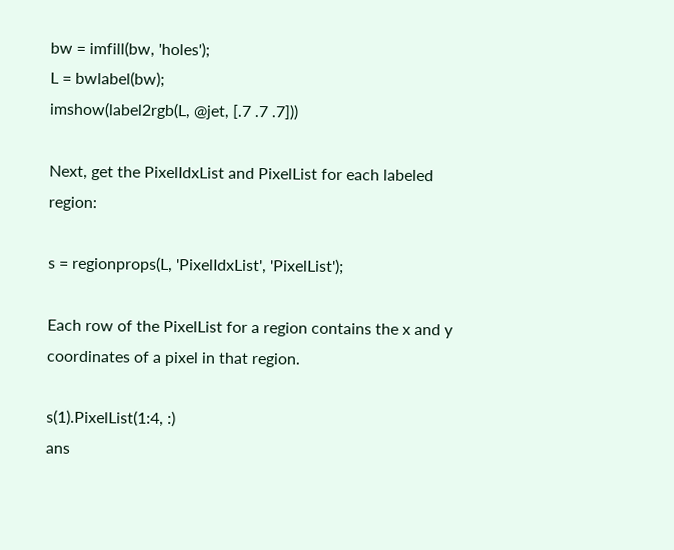bw = imfill(bw, 'holes');
L = bwlabel(bw);
imshow(label2rgb(L, @jet, [.7 .7 .7]))

Next, get the PixelIdxList and PixelList for each labeled region:

s = regionprops(L, 'PixelIdxList', 'PixelList');

Each row of the PixelList for a region contains the x and y coordinates of a pixel in that region.

s(1).PixelList(1:4, :)
ans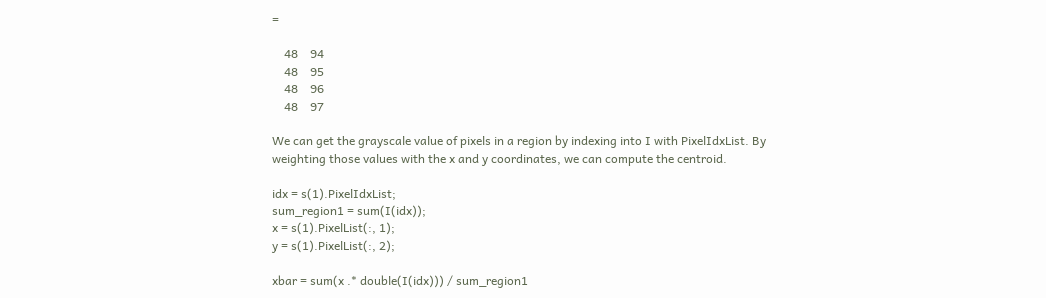=

    48    94
    48    95
    48    96
    48    97

We can get the grayscale value of pixels in a region by indexing into I with PixelIdxList. By weighting those values with the x and y coordinates, we can compute the centroid.

idx = s(1).PixelIdxList;
sum_region1 = sum(I(idx));
x = s(1).PixelList(:, 1);
y = s(1).PixelList(:, 2);

xbar = sum(x .* double(I(idx))) / sum_region1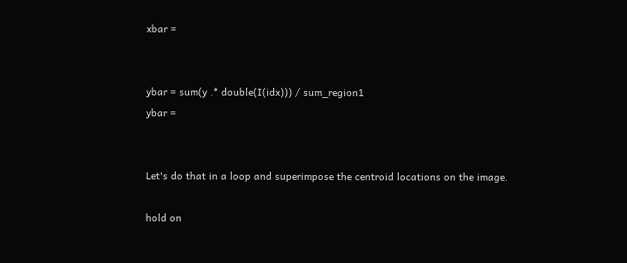xbar =


ybar = sum(y .* double(I(idx))) / sum_region1
ybar =


Let's do that in a loop and superimpose the centroid locations on the image.

hold on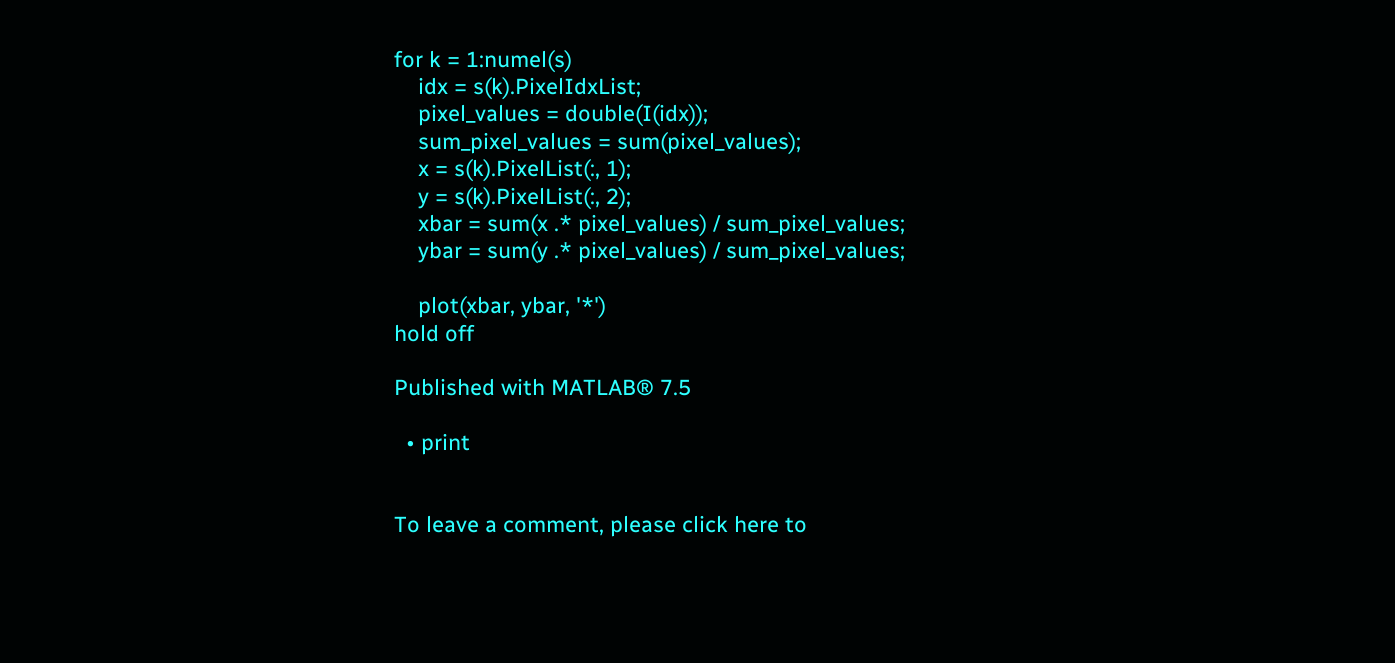for k = 1:numel(s)
    idx = s(k).PixelIdxList;
    pixel_values = double(I(idx));
    sum_pixel_values = sum(pixel_values);
    x = s(k).PixelList(:, 1);
    y = s(k).PixelList(:, 2);
    xbar = sum(x .* pixel_values) / sum_pixel_values;
    ybar = sum(y .* pixel_values) / sum_pixel_values;

    plot(xbar, ybar, '*')
hold off

Published with MATLAB® 7.5

  • print


To leave a comment, please click here to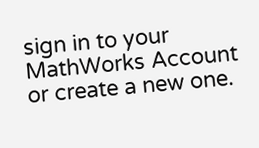sign in to your MathWorks Account or create a new one.